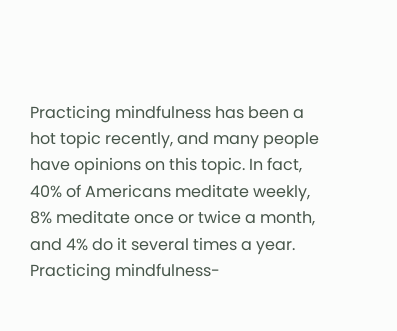Practicing mindfulness has been a hot topic recently, and many people have opinions on this topic. In fact, 40% of Americans meditate weekly, 8% meditate once or twice a month, and 4% do it several times a year. Practicing mindfulness-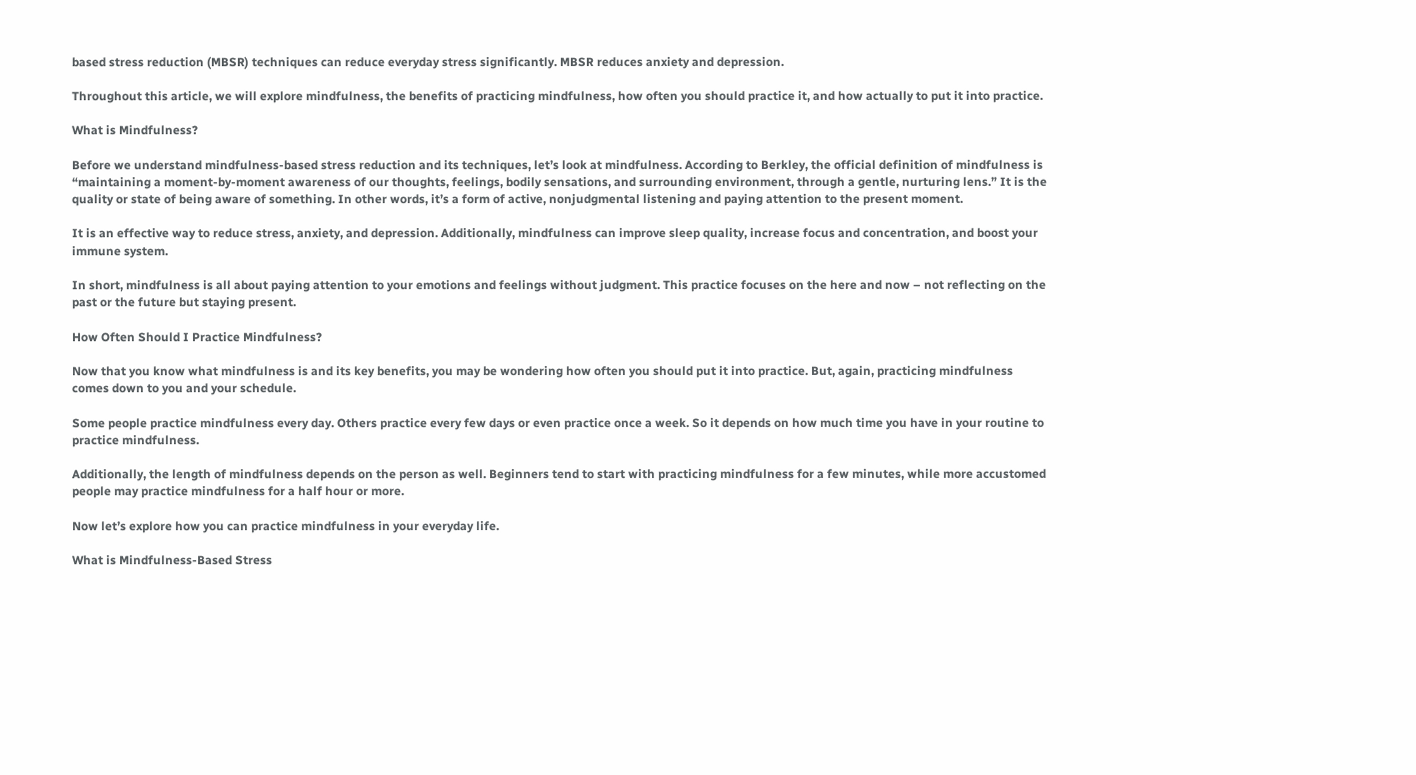based stress reduction (MBSR) techniques can reduce everyday stress significantly. MBSR reduces anxiety and depression.

Throughout this article, we will explore mindfulness, the benefits of practicing mindfulness, how often you should practice it, and how actually to put it into practice.

What is Mindfulness?

Before we understand mindfulness-based stress reduction and its techniques, let’s look at mindfulness. According to Berkley, the official definition of mindfulness is “maintaining a moment-by-moment awareness of our thoughts, feelings, bodily sensations, and surrounding environment, through a gentle, nurturing lens.” It is the quality or state of being aware of something. In other words, it’s a form of active, nonjudgmental listening and paying attention to the present moment.

It is an effective way to reduce stress, anxiety, and depression. Additionally, mindfulness can improve sleep quality, increase focus and concentration, and boost your immune system.

In short, mindfulness is all about paying attention to your emotions and feelings without judgment. This practice focuses on the here and now – not reflecting on the past or the future but staying present.

How Often Should I Practice Mindfulness?

Now that you know what mindfulness is and its key benefits, you may be wondering how often you should put it into practice. But, again, practicing mindfulness comes down to you and your schedule.

Some people practice mindfulness every day. Others practice every few days or even practice once a week. So it depends on how much time you have in your routine to practice mindfulness.

Additionally, the length of mindfulness depends on the person as well. Beginners tend to start with practicing mindfulness for a few minutes, while more accustomed people may practice mindfulness for a half hour or more.

Now let’s explore how you can practice mindfulness in your everyday life.

What is Mindfulness-Based Stress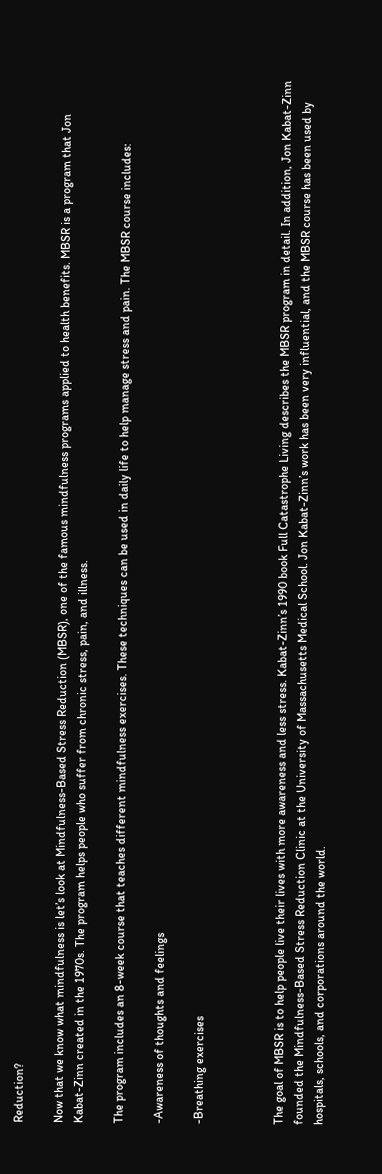Reduction?

Now that we know what mindfulness is let’s look at Mindfulness-Based Stress Reduction (MBSR), one of the famous mindfulness programs applied to health benefits. MBSR is a program that Jon Kabat-Zinn created in the 1970s. The program helps people who suffer from chronic stress, pain, and illness.

The program includes an 8-week course that teaches different mindfulness exercises. These techniques can be used in daily life to help manage stress and pain. The MBSR course includes:

-Awareness of thoughts and feelings

-Breathing exercises



The goal of MBSR is to help people live their lives with more awareness and less stress. Kabat-Zinn’s 1990 book Full Catastrophe Living describes the MBSR program in detail. In addition, Jon Kabat-Zinn founded the Mindfulness-Based Stress Reduction Clinic at the University of Massachusetts Medical School. Jon Kabat-Zinn’s work has been very influential, and the MBSR course has been used by hospitals, schools, and corporations around the world.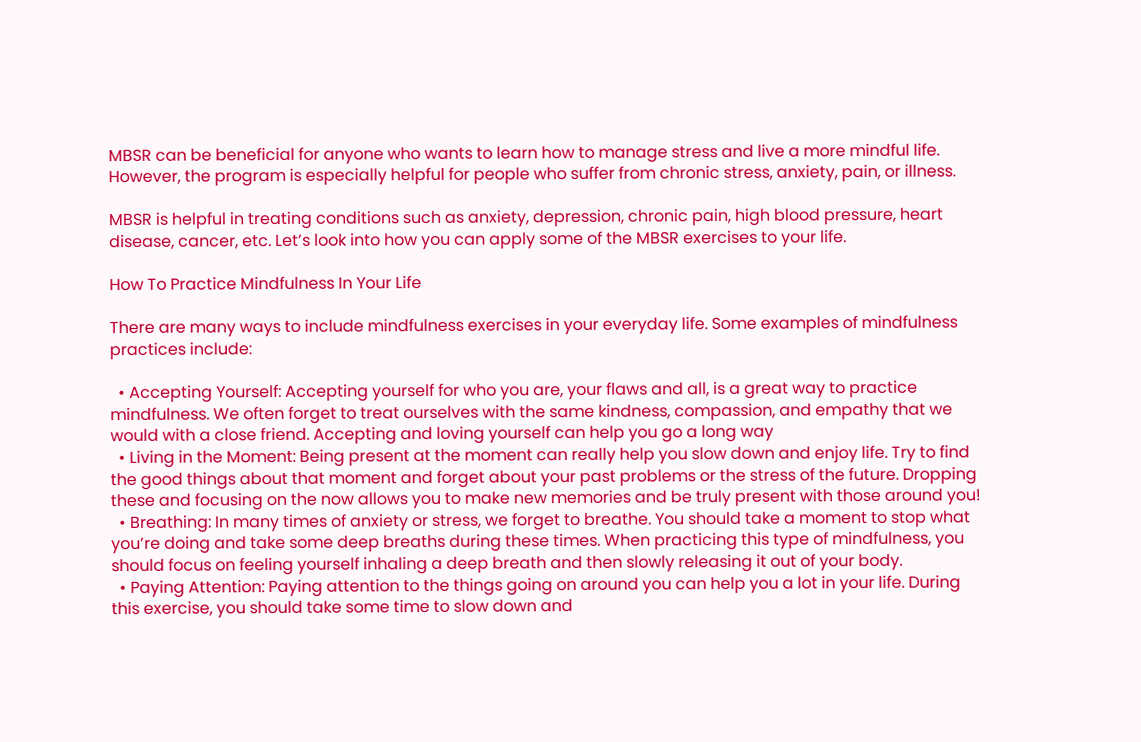MBSR can be beneficial for anyone who wants to learn how to manage stress and live a more mindful life. However, the program is especially helpful for people who suffer from chronic stress, anxiety, pain, or illness.

MBSR is helpful in treating conditions such as anxiety, depression, chronic pain, high blood pressure, heart disease, cancer, etc. Let’s look into how you can apply some of the MBSR exercises to your life.

How To Practice Mindfulness In Your Life

There are many ways to include mindfulness exercises in your everyday life. Some examples of mindfulness practices include:

  • Accepting Yourself: Accepting yourself for who you are, your flaws and all, is a great way to practice mindfulness. We often forget to treat ourselves with the same kindness, compassion, and empathy that we would with a close friend. Accepting and loving yourself can help you go a long way
  • Living in the Moment: Being present at the moment can really help you slow down and enjoy life. Try to find the good things about that moment and forget about your past problems or the stress of the future. Dropping these and focusing on the now allows you to make new memories and be truly present with those around you!
  • Breathing: In many times of anxiety or stress, we forget to breathe. You should take a moment to stop what you’re doing and take some deep breaths during these times. When practicing this type of mindfulness, you should focus on feeling yourself inhaling a deep breath and then slowly releasing it out of your body.
  • Paying Attention: Paying attention to the things going on around you can help you a lot in your life. During this exercise, you should take some time to slow down and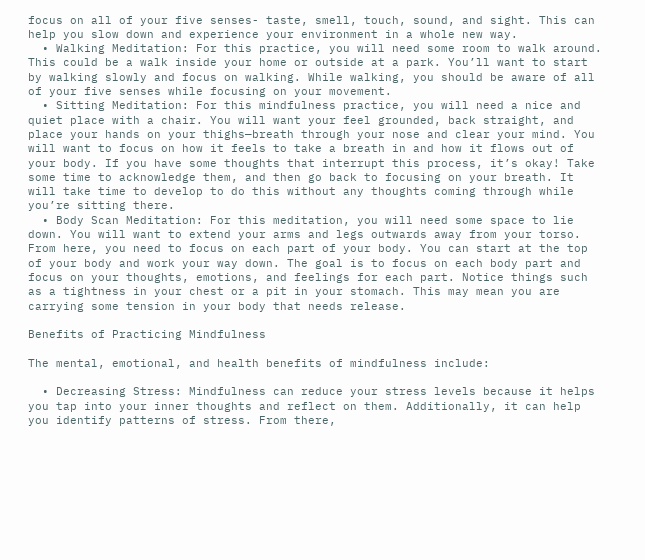focus on all of your five senses- taste, smell, touch, sound, and sight. This can help you slow down and experience your environment in a whole new way.
  • Walking Meditation: For this practice, you will need some room to walk around.  This could be a walk inside your home or outside at a park. You’ll want to start by walking slowly and focus on walking. While walking, you should be aware of all of your five senses while focusing on your movement.
  • Sitting Meditation: For this mindfulness practice, you will need a nice and quiet place with a chair. You will want your feel grounded, back straight, and place your hands on your thighs—breath through your nose and clear your mind. You will want to focus on how it feels to take a breath in and how it flows out of your body. If you have some thoughts that interrupt this process, it’s okay! Take some time to acknowledge them, and then go back to focusing on your breath. It will take time to develop to do this without any thoughts coming through while you’re sitting there.
  • Body Scan Meditation: For this meditation, you will need some space to lie down. You will want to extend your arms and legs outwards away from your torso. From here, you need to focus on each part of your body. You can start at the top of your body and work your way down. The goal is to focus on each body part and focus on your thoughts, emotions, and feelings for each part. Notice things such as a tightness in your chest or a pit in your stomach. This may mean you are carrying some tension in your body that needs release.

Benefits of Practicing Mindfulness

The mental, emotional, and health benefits of mindfulness include:

  • Decreasing Stress: Mindfulness can reduce your stress levels because it helps you tap into your inner thoughts and reflect on them. Additionally, it can help you identify patterns of stress. From there,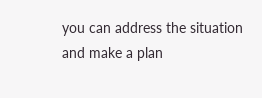you can address the situation and make a plan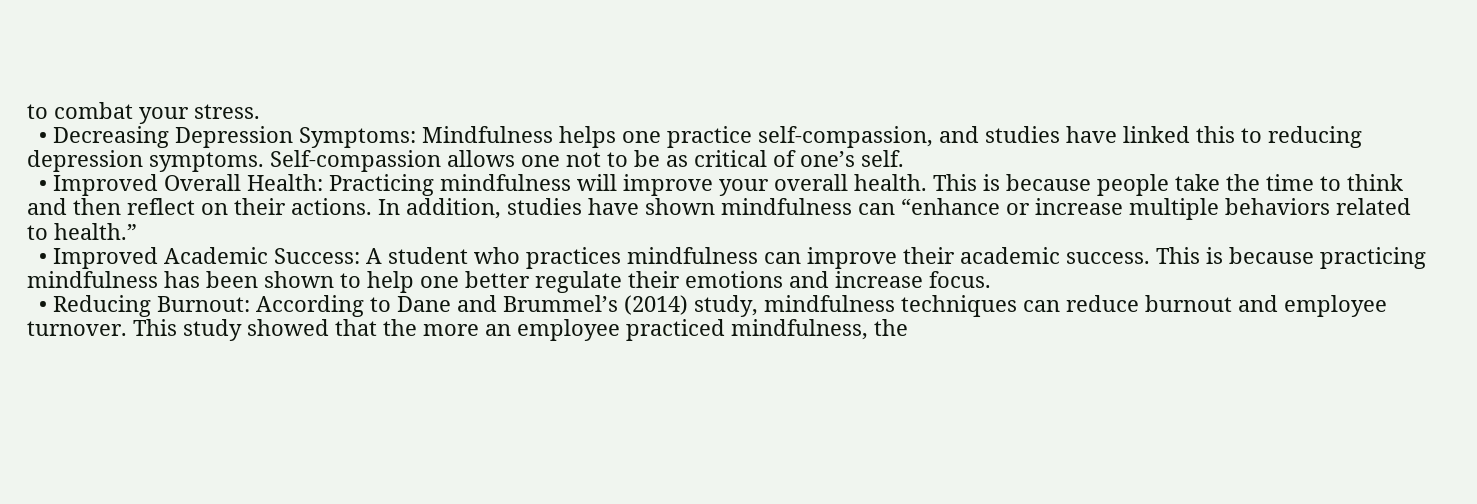to combat your stress.
  • Decreasing Depression Symptoms: Mindfulness helps one practice self-compassion, and studies have linked this to reducing depression symptoms. Self-compassion allows one not to be as critical of one’s self.
  • Improved Overall Health: Practicing mindfulness will improve your overall health. This is because people take the time to think and then reflect on their actions. In addition, studies have shown mindfulness can “enhance or increase multiple behaviors related to health.”
  • Improved Academic Success: A student who practices mindfulness can improve their academic success. This is because practicing mindfulness has been shown to help one better regulate their emotions and increase focus.
  • Reducing Burnout: According to Dane and Brummel’s (2014) study, mindfulness techniques can reduce burnout and employee turnover. This study showed that the more an employee practiced mindfulness, the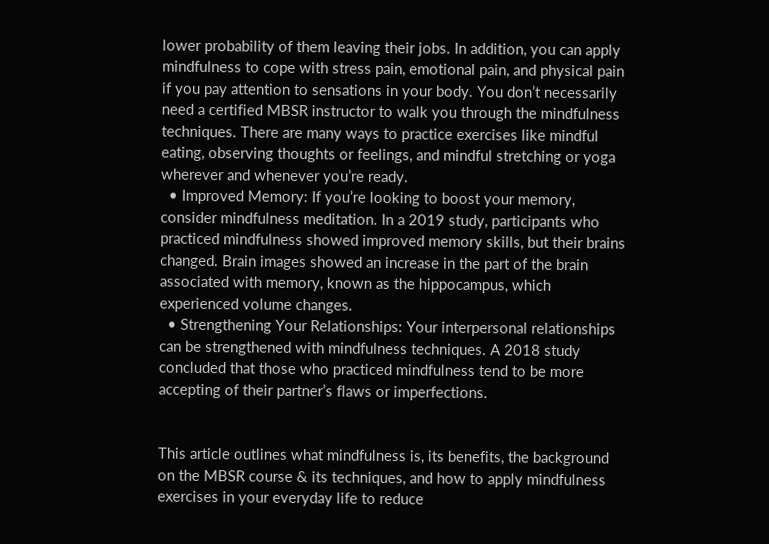lower probability of them leaving their jobs. In addition, you can apply mindfulness to cope with stress pain, emotional pain, and physical pain if you pay attention to sensations in your body. You don’t necessarily need a certified MBSR instructor to walk you through the mindfulness techniques. There are many ways to practice exercises like mindful eating, observing thoughts or feelings, and mindful stretching or yoga wherever and whenever you’re ready.
  • Improved Memory: If you’re looking to boost your memory, consider mindfulness meditation. In a 2019 study, participants who practiced mindfulness showed improved memory skills, but their brains changed. Brain images showed an increase in the part of the brain associated with memory, known as the hippocampus, which experienced volume changes.
  • Strengthening Your Relationships: Your interpersonal relationships can be strengthened with mindfulness techniques. A 2018 study concluded that those who practiced mindfulness tend to be more accepting of their partner’s flaws or imperfections.


This article outlines what mindfulness is, its benefits, the background on the MBSR course & its techniques, and how to apply mindfulness exercises in your everyday life to reduce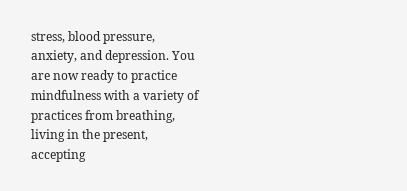stress, blood pressure, anxiety, and depression. You are now ready to practice mindfulness with a variety of practices from breathing, living in the present, accepting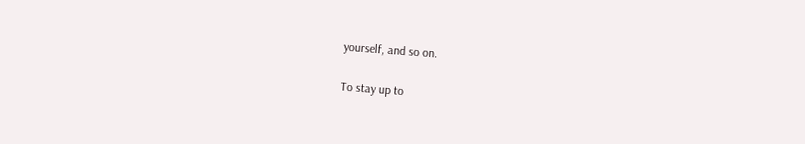yourself, and so on.

To stay up to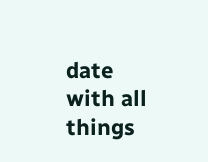date with all things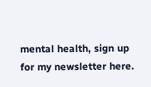mental health, sign up for my newsletter here.